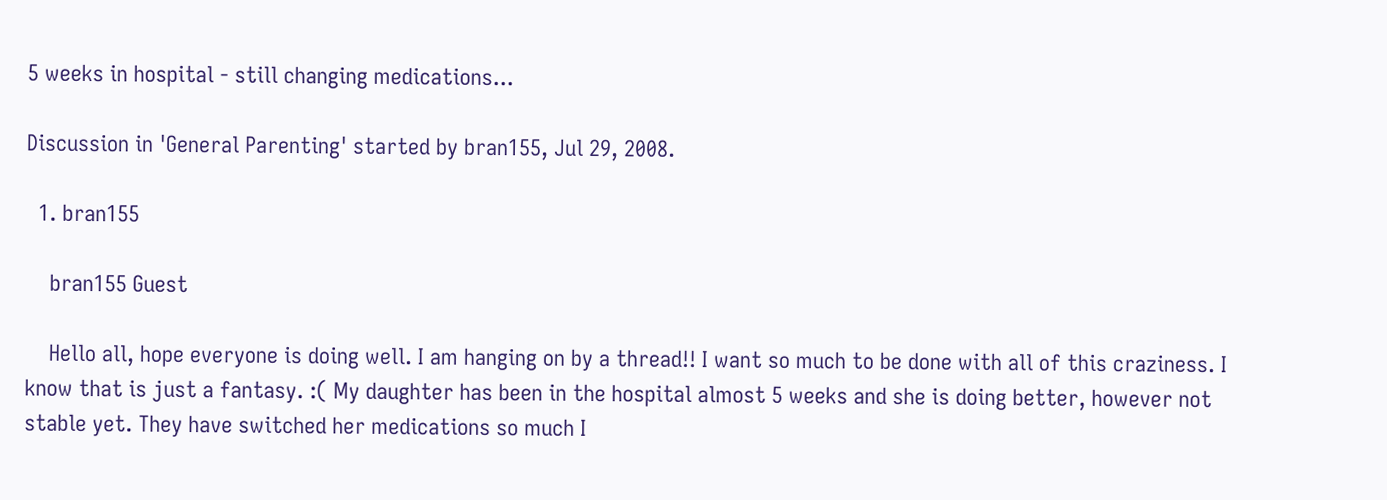5 weeks in hospital - still changing medications...

Discussion in 'General Parenting' started by bran155, Jul 29, 2008.

  1. bran155

    bran155 Guest

    Hello all, hope everyone is doing well. I am hanging on by a thread!! I want so much to be done with all of this craziness. I know that is just a fantasy. :( My daughter has been in the hospital almost 5 weeks and she is doing better, however not stable yet. They have switched her medications so much I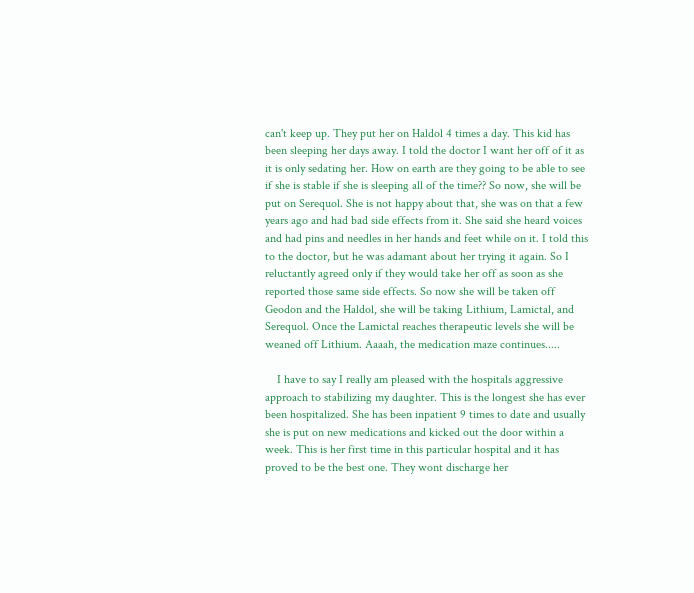can't keep up. They put her on Haldol 4 times a day. This kid has been sleeping her days away. I told the doctor I want her off of it as it is only sedating her. How on earth are they going to be able to see if she is stable if she is sleeping all of the time?? So now, she will be put on Serequol. She is not happy about that, she was on that a few years ago and had bad side effects from it. She said she heard voices and had pins and needles in her hands and feet while on it. I told this to the doctor, but he was adamant about her trying it again. So I reluctantly agreed only if they would take her off as soon as she reported those same side effects. So now she will be taken off Geodon and the Haldol, she will be taking Lithium, Lamictal, and Serequol. Once the Lamictal reaches therapeutic levels she will be weaned off Lithium. Aaaah, the medication maze continues.....

    I have to say I really am pleased with the hospitals aggressive approach to stabilizing my daughter. This is the longest she has ever been hospitalized. She has been inpatient 9 times to date and usually she is put on new medications and kicked out the door within a week. This is her first time in this particular hospital and it has proved to be the best one. They wont discharge her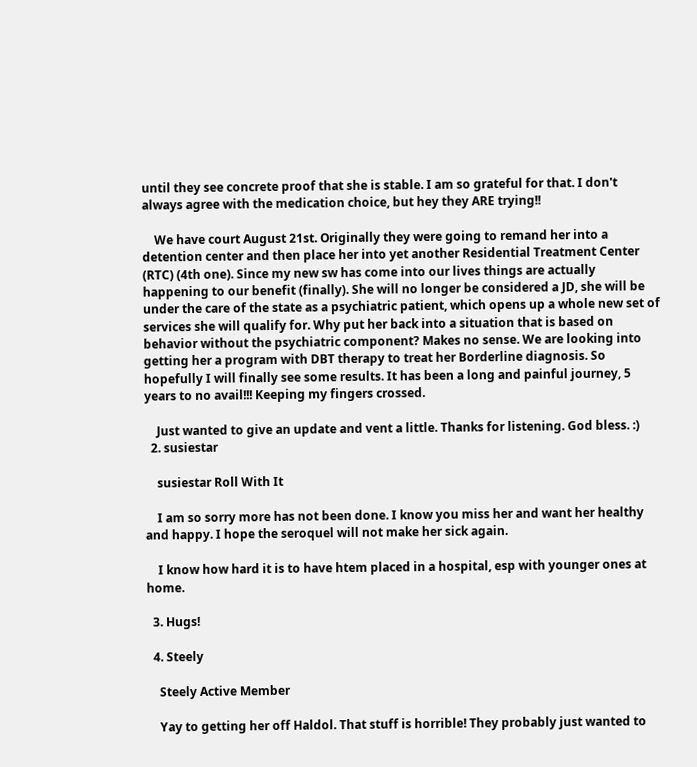until they see concrete proof that she is stable. I am so grateful for that. I don't always agree with the medication choice, but hey they ARE trying!!

    We have court August 21st. Originally they were going to remand her into a detention center and then place her into yet another Residential Treatment Center (RTC) (4th one). Since my new sw has come into our lives things are actually happening to our benefit (finally). She will no longer be considered a JD, she will be under the care of the state as a psychiatric patient, which opens up a whole new set of services she will qualify for. Why put her back into a situation that is based on behavior without the psychiatric component? Makes no sense. We are looking into getting her a program with DBT therapy to treat her Borderline diagnosis. So hopefully I will finally see some results. It has been a long and painful journey, 5 years to no avail!!! Keeping my fingers crossed.

    Just wanted to give an update and vent a little. Thanks for listening. God bless. :)
  2. susiestar

    susiestar Roll With It

    I am so sorry more has not been done. I know you miss her and want her healthy and happy. I hope the seroquel will not make her sick again.

    I know how hard it is to have htem placed in a hospital, esp with younger ones at home.

  3. Hugs!

  4. Steely

    Steely Active Member

    Yay to getting her off Haldol. That stuff is horrible! They probably just wanted to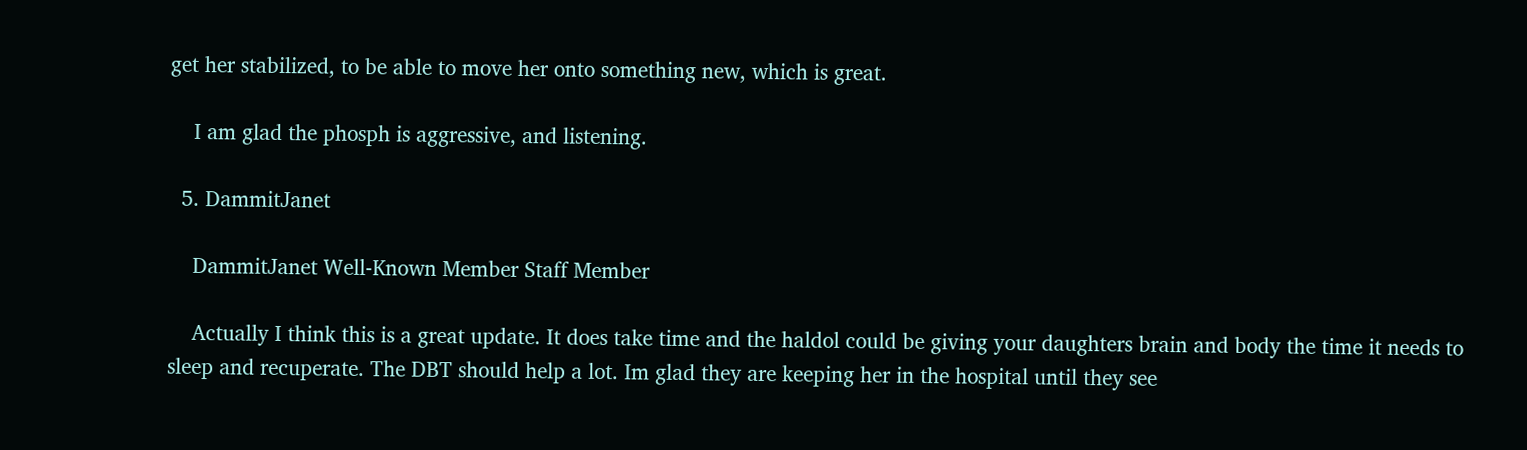get her stabilized, to be able to move her onto something new, which is great.

    I am glad the phosph is aggressive, and listening.

  5. DammitJanet

    DammitJanet Well-Known Member Staff Member

    Actually I think this is a great update. It does take time and the haldol could be giving your daughters brain and body the time it needs to sleep and recuperate. The DBT should help a lot. Im glad they are keeping her in the hospital until they see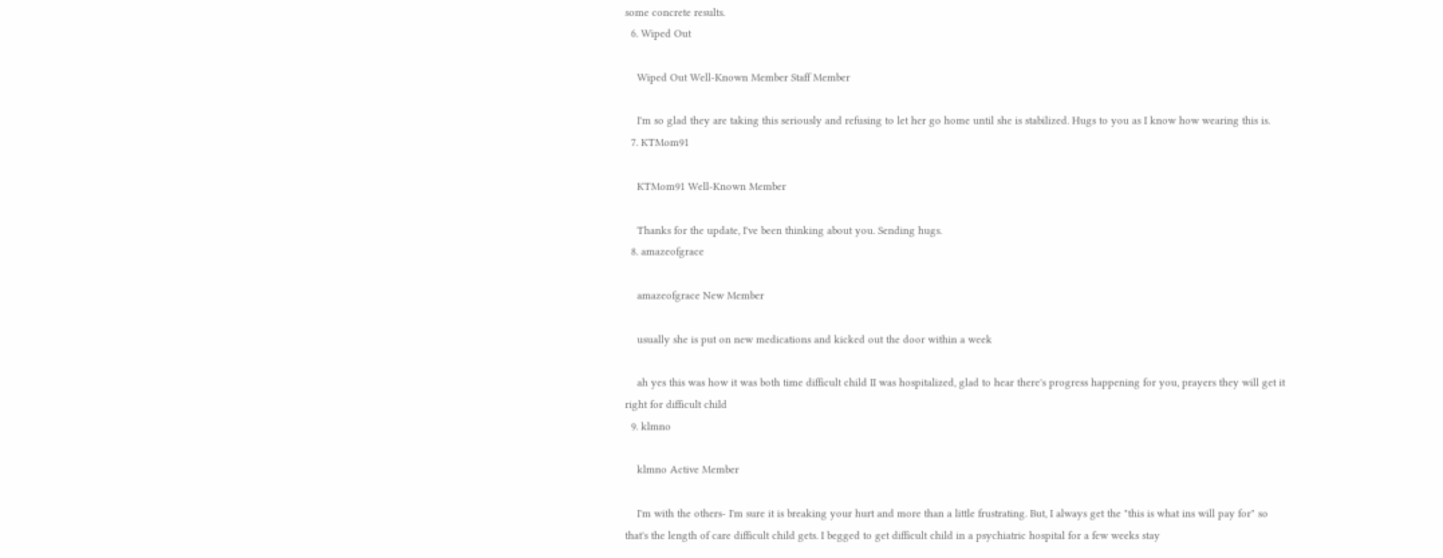some concrete results.
  6. Wiped Out

    Wiped Out Well-Known Member Staff Member

    I'm so glad they are taking this seriously and refusing to let her go home until she is stabilized. Hugs to you as I know how wearing this is.
  7. KTMom91

    KTMom91 Well-Known Member

    Thanks for the update, I've been thinking about you. Sending hugs.
  8. amazeofgrace

    amazeofgrace New Member

    usually she is put on new medications and kicked out the door within a week

    ah yes this was how it was both time difficult child II was hospitalized, glad to hear there's progress happening for you, prayers they will get it right for difficult child
  9. klmno

    klmno Active Member

    I'm with the others- I'm sure it is breaking your hurt and more than a little frustrating. But, I always get the "this is what ins will pay for" so that's the length of care difficult child gets. I begged to get difficult child in a psychiatric hospital for a few weeks stay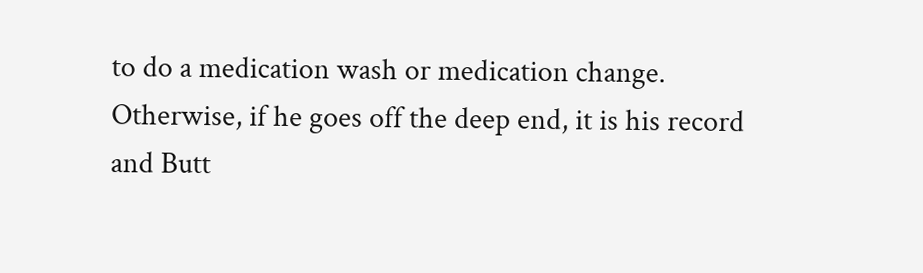to do a medication wash or medication change. Otherwise, if he goes off the deep end, it is his record and Butt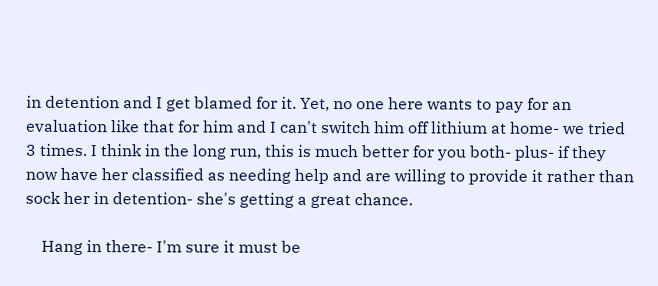in detention and I get blamed for it. Yet, no one here wants to pay for an evaluation like that for him and I can't switch him off lithium at home- we tried 3 times. I think in the long run, this is much better for you both- plus- if they now have her classified as needing help and are willing to provide it rather than sock her in detention- she's getting a great chance.

    Hang in there- I'm sure it must be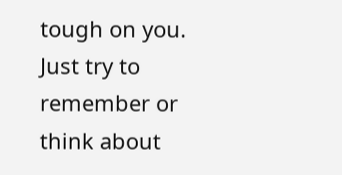tough on you. Just try to remember or think about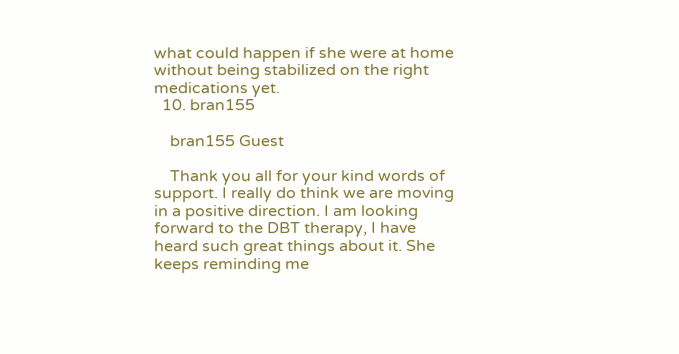what could happen if she were at home without being stabilized on the right medications yet.
  10. bran155

    bran155 Guest

    Thank you all for your kind words of support. I really do think we are moving in a positive direction. I am looking forward to the DBT therapy, I have heard such great things about it. She keeps reminding me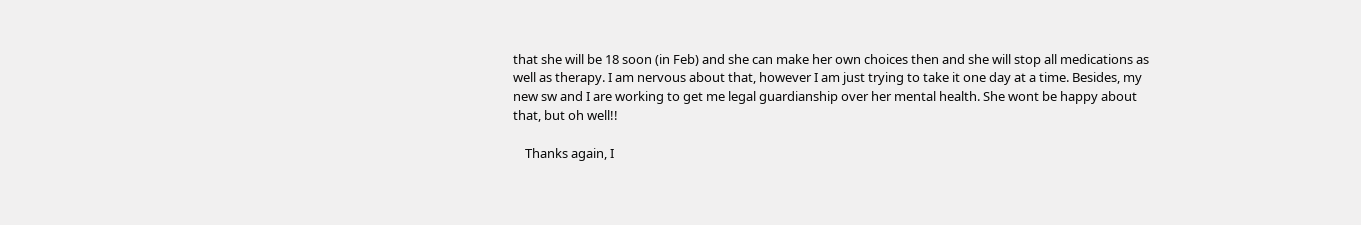that she will be 18 soon (in Feb) and she can make her own choices then and she will stop all medications as well as therapy. I am nervous about that, however I am just trying to take it one day at a time. Besides, my new sw and I are working to get me legal guardianship over her mental health. She wont be happy about that, but oh well!!

    Thanks again, I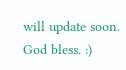will update soon. God bless. :)